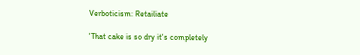Verboticism: Retailiate

'That cake is so dry it's completely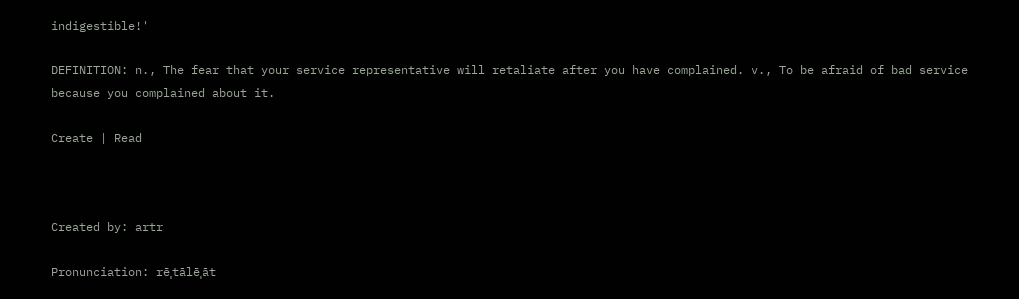indigestible!'

DEFINITION: n., The fear that your service representative will retaliate after you have complained. v., To be afraid of bad service because you complained about it.

Create | Read



Created by: artr

Pronunciation: rēˌtālēˌāt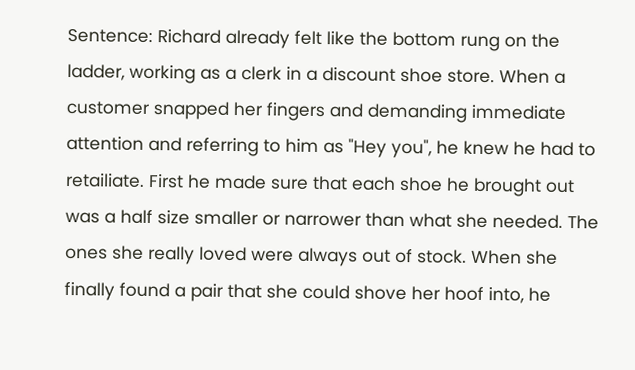Sentence: Richard already felt like the bottom rung on the ladder, working as a clerk in a discount shoe store. When a customer snapped her fingers and demanding immediate attention and referring to him as "Hey you", he knew he had to retailiate. First he made sure that each shoe he brought out was a half size smaller or narrower than what she needed. The ones she really loved were always out of stock. When she finally found a pair that she could shove her hoof into, he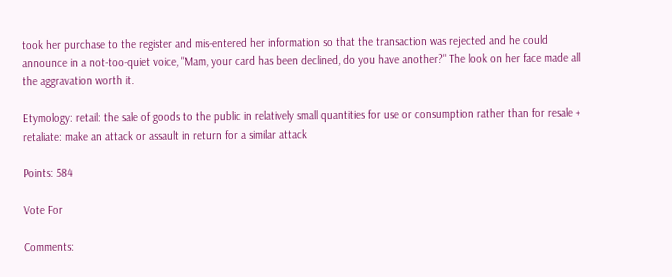took her purchase to the register and mis-entered her information so that the transaction was rejected and he could announce in a not-too-quiet voice, "Mam, your card has been declined, do you have another?" The look on her face made all the aggravation worth it.

Etymology: retail: the sale of goods to the public in relatively small quantities for use or consumption rather than for resale + retaliate: make an attack or assault in return for a similar attack

Points: 584

Vote For

Comments: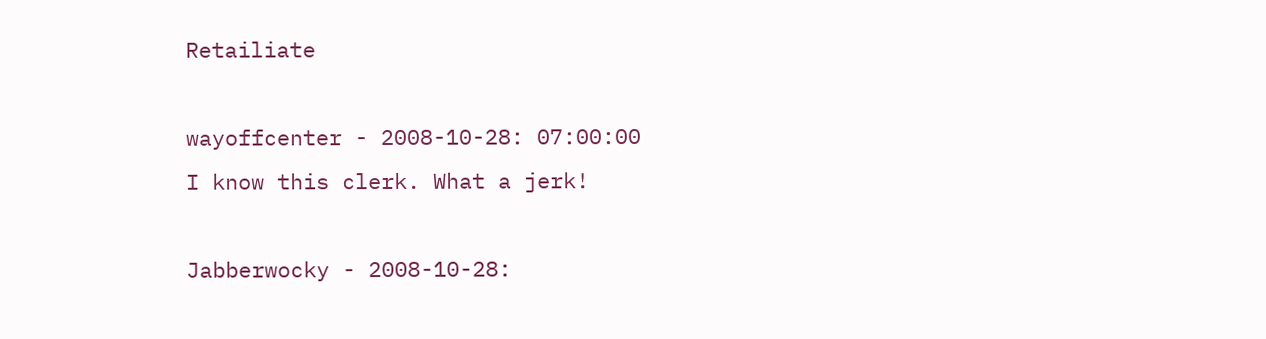Retailiate

wayoffcenter - 2008-10-28: 07:00:00
I know this clerk. What a jerk!

Jabberwocky - 2008-10-28: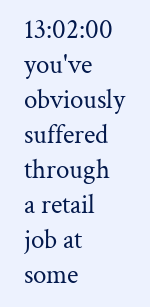13:02:00
you've obviously suffered through a retail job at some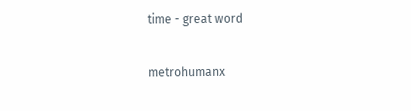time - great word

metrohumanx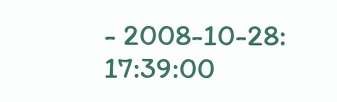- 2008-10-28: 17:39:00